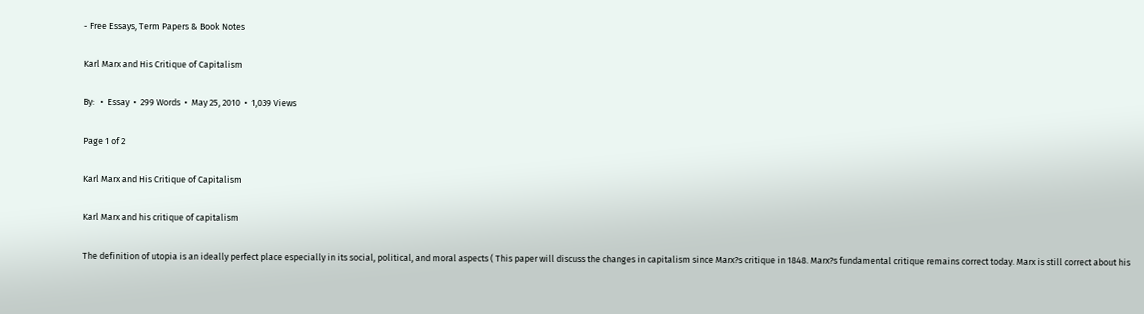- Free Essays, Term Papers & Book Notes

Karl Marx and His Critique of Capitalism

By:   •  Essay  •  299 Words  •  May 25, 2010  •  1,039 Views

Page 1 of 2

Karl Marx and His Critique of Capitalism

Karl Marx and his critique of capitalism

The definition of utopia is an ideally perfect place especially in its social, political, and moral aspects ( This paper will discuss the changes in capitalism since Marx?s critique in 1848. Marx?s fundamental critique remains correct today. Marx is still correct about his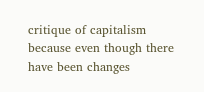critique of capitalism because even though there have been changes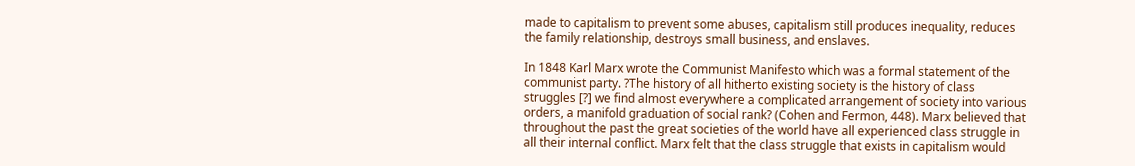made to capitalism to prevent some abuses, capitalism still produces inequality, reduces the family relationship, destroys small business, and enslaves.

In 1848 Karl Marx wrote the Communist Manifesto which was a formal statement of the communist party. ?The history of all hitherto existing society is the history of class struggles [?] we find almost everywhere a complicated arrangement of society into various orders, a manifold graduation of social rank? (Cohen and Fermon, 448). Marx believed that throughout the past the great societies of the world have all experienced class struggle in all their internal conflict. Marx felt that the class struggle that exists in capitalism would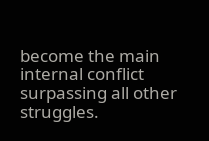become the main internal conflict surpassing all other struggles.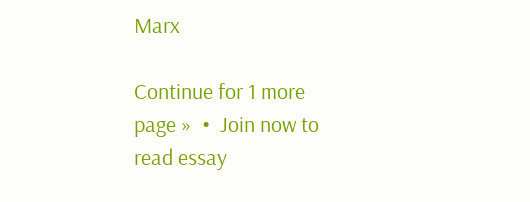Marx

Continue for 1 more page »  •  Join now to read essay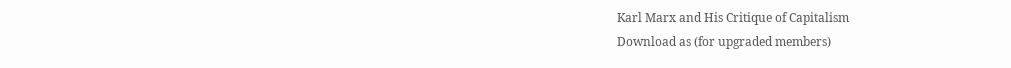Karl Marx and His Critique of Capitalism
Download as (for upgraded members)